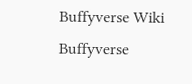Buffyverse Wiki
Buffyverse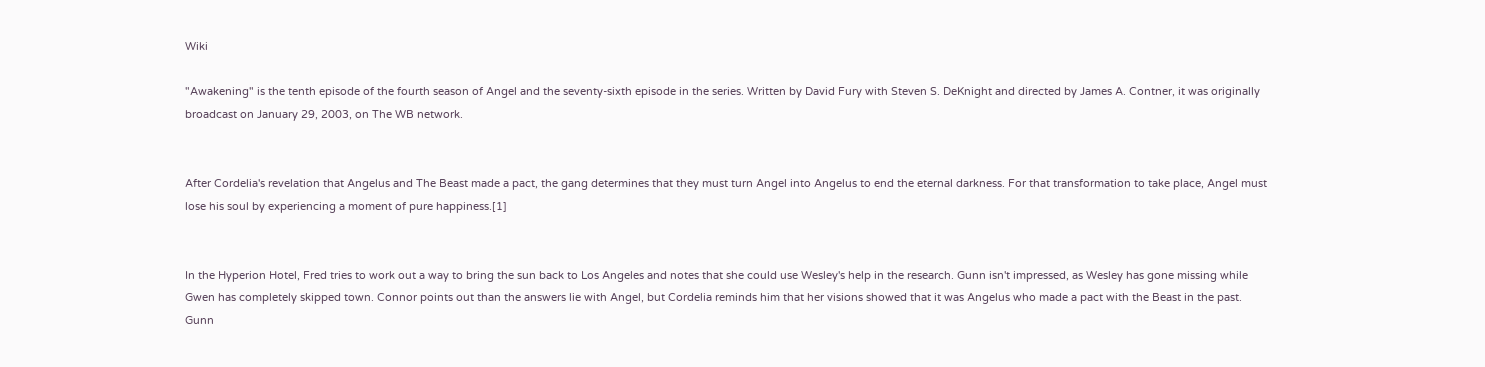Wiki

"Awakening" is the tenth episode of the fourth season of Angel and the seventy-sixth episode in the series. Written by David Fury with Steven S. DeKnight and directed by James A. Contner, it was originally broadcast on January 29, 2003, on The WB network.


After Cordelia's revelation that Angelus and The Beast made a pact, the gang determines that they must turn Angel into Angelus to end the eternal darkness. For that transformation to take place, Angel must lose his soul by experiencing a moment of pure happiness.[1]


In the Hyperion Hotel, Fred tries to work out a way to bring the sun back to Los Angeles and notes that she could use Wesley's help in the research. Gunn isn't impressed, as Wesley has gone missing while Gwen has completely skipped town. Connor points out than the answers lie with Angel, but Cordelia reminds him that her visions showed that it was Angelus who made a pact with the Beast in the past. Gunn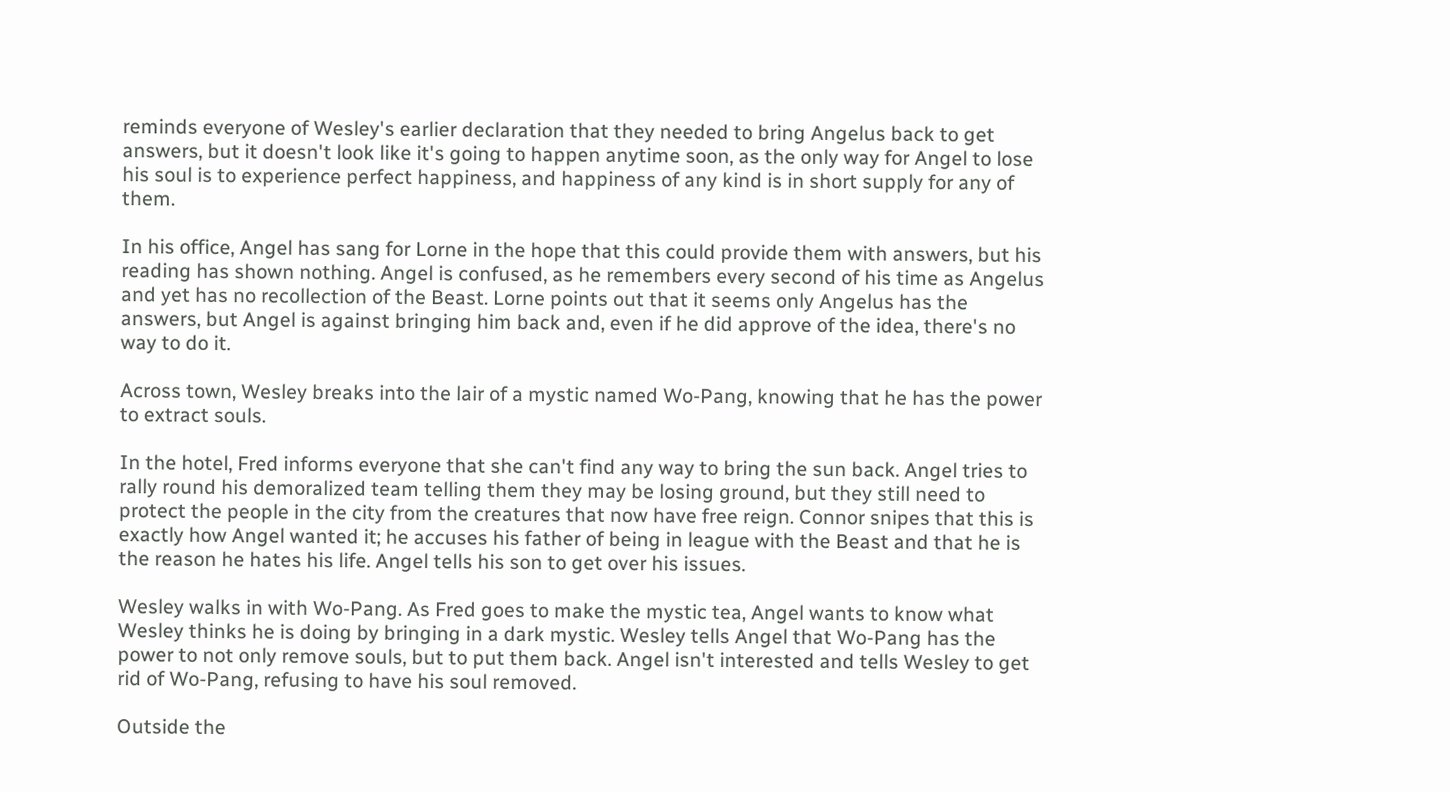reminds everyone of Wesley's earlier declaration that they needed to bring Angelus back to get answers, but it doesn't look like it's going to happen anytime soon, as the only way for Angel to lose his soul is to experience perfect happiness, and happiness of any kind is in short supply for any of them.

In his office, Angel has sang for Lorne in the hope that this could provide them with answers, but his reading has shown nothing. Angel is confused, as he remembers every second of his time as Angelus and yet has no recollection of the Beast. Lorne points out that it seems only Angelus has the answers, but Angel is against bringing him back and, even if he did approve of the idea, there's no way to do it.

Across town, Wesley breaks into the lair of a mystic named Wo-Pang, knowing that he has the power to extract souls.

In the hotel, Fred informs everyone that she can't find any way to bring the sun back. Angel tries to rally round his demoralized team telling them they may be losing ground, but they still need to protect the people in the city from the creatures that now have free reign. Connor snipes that this is exactly how Angel wanted it; he accuses his father of being in league with the Beast and that he is the reason he hates his life. Angel tells his son to get over his issues.

Wesley walks in with Wo-Pang. As Fred goes to make the mystic tea, Angel wants to know what Wesley thinks he is doing by bringing in a dark mystic. Wesley tells Angel that Wo-Pang has the power to not only remove souls, but to put them back. Angel isn't interested and tells Wesley to get rid of Wo-Pang, refusing to have his soul removed.

Outside the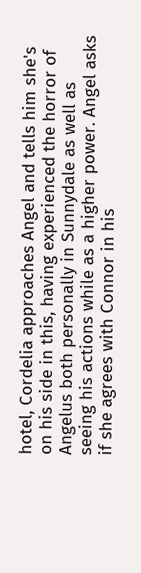hotel, Cordelia approaches Angel and tells him she's on his side in this, having experienced the horror of Angelus both personally in Sunnydale as well as seeing his actions while as a higher power. Angel asks if she agrees with Connor in his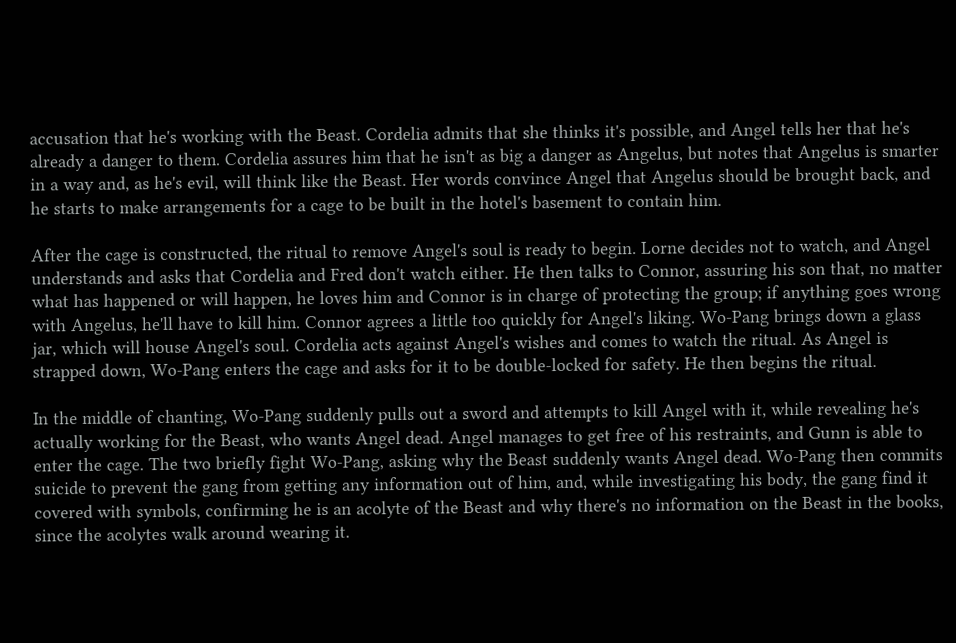accusation that he's working with the Beast. Cordelia admits that she thinks it's possible, and Angel tells her that he's already a danger to them. Cordelia assures him that he isn't as big a danger as Angelus, but notes that Angelus is smarter in a way and, as he's evil, will think like the Beast. Her words convince Angel that Angelus should be brought back, and he starts to make arrangements for a cage to be built in the hotel's basement to contain him.

After the cage is constructed, the ritual to remove Angel's soul is ready to begin. Lorne decides not to watch, and Angel understands and asks that Cordelia and Fred don't watch either. He then talks to Connor, assuring his son that, no matter what has happened or will happen, he loves him and Connor is in charge of protecting the group; if anything goes wrong with Angelus, he'll have to kill him. Connor agrees a little too quickly for Angel's liking. Wo-Pang brings down a glass jar, which will house Angel's soul. Cordelia acts against Angel's wishes and comes to watch the ritual. As Angel is strapped down, Wo-Pang enters the cage and asks for it to be double-locked for safety. He then begins the ritual.

In the middle of chanting, Wo-Pang suddenly pulls out a sword and attempts to kill Angel with it, while revealing he's actually working for the Beast, who wants Angel dead. Angel manages to get free of his restraints, and Gunn is able to enter the cage. The two briefly fight Wo-Pang, asking why the Beast suddenly wants Angel dead. Wo-Pang then commits suicide to prevent the gang from getting any information out of him, and, while investigating his body, the gang find it covered with symbols, confirming he is an acolyte of the Beast and why there's no information on the Beast in the books, since the acolytes walk around wearing it.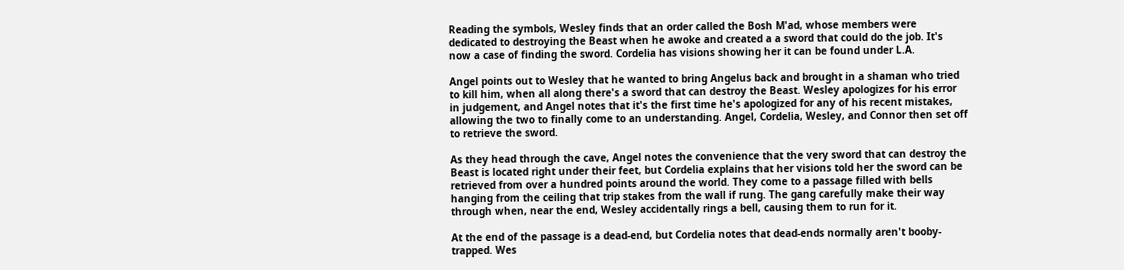Reading the symbols, Wesley finds that an order called the Bosh M'ad, whose members were dedicated to destroying the Beast when he awoke and created a a sword that could do the job. It's now a case of finding the sword. Cordelia has visions showing her it can be found under L.A.

Angel points out to Wesley that he wanted to bring Angelus back and brought in a shaman who tried to kill him, when all along there's a sword that can destroy the Beast. Wesley apologizes for his error in judgement, and Angel notes that it's the first time he's apologized for any of his recent mistakes, allowing the two to finally come to an understanding. Angel, Cordelia, Wesley, and Connor then set off to retrieve the sword.

As they head through the cave, Angel notes the convenience that the very sword that can destroy the Beast is located right under their feet, but Cordelia explains that her visions told her the sword can be retrieved from over a hundred points around the world. They come to a passage filled with bells hanging from the ceiling that trip stakes from the wall if rung. The gang carefully make their way through when, near the end, Wesley accidentally rings a bell, causing them to run for it.

At the end of the passage is a dead-end, but Cordelia notes that dead-ends normally aren't booby-trapped. Wes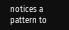notices a pattern to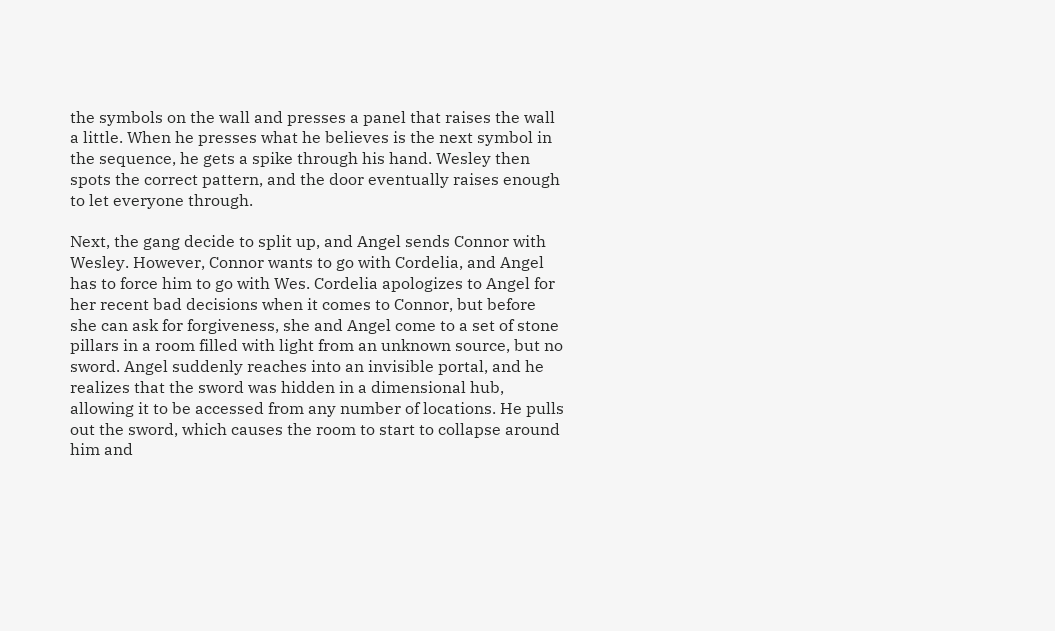the symbols on the wall and presses a panel that raises the wall a little. When he presses what he believes is the next symbol in the sequence, he gets a spike through his hand. Wesley then spots the correct pattern, and the door eventually raises enough to let everyone through.

Next, the gang decide to split up, and Angel sends Connor with Wesley. However, Connor wants to go with Cordelia, and Angel has to force him to go with Wes. Cordelia apologizes to Angel for her recent bad decisions when it comes to Connor, but before she can ask for forgiveness, she and Angel come to a set of stone pillars in a room filled with light from an unknown source, but no sword. Angel suddenly reaches into an invisible portal, and he realizes that the sword was hidden in a dimensional hub, allowing it to be accessed from any number of locations. He pulls out the sword, which causes the room to start to collapse around him and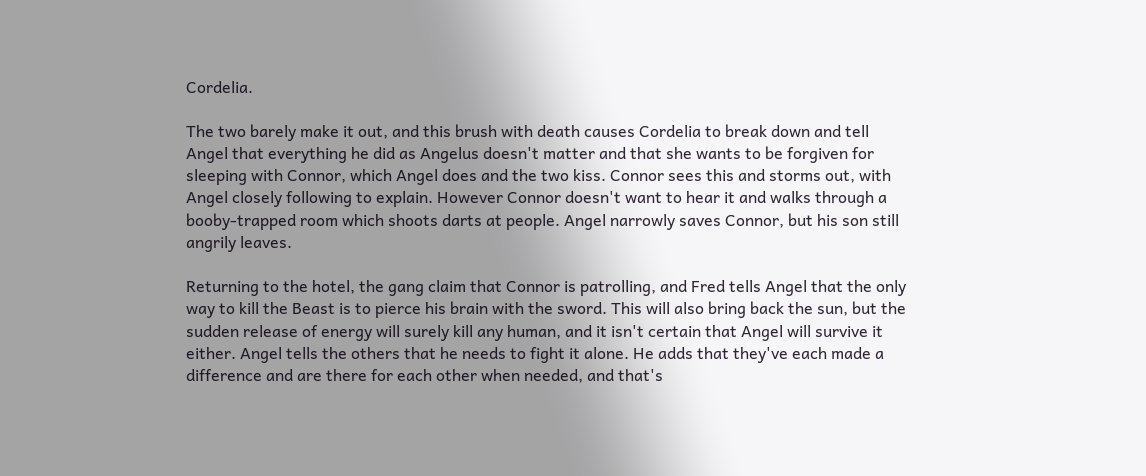Cordelia.

The two barely make it out, and this brush with death causes Cordelia to break down and tell Angel that everything he did as Angelus doesn't matter and that she wants to be forgiven for sleeping with Connor, which Angel does and the two kiss. Connor sees this and storms out, with Angel closely following to explain. However Connor doesn't want to hear it and walks through a booby-trapped room which shoots darts at people. Angel narrowly saves Connor, but his son still angrily leaves.

Returning to the hotel, the gang claim that Connor is patrolling, and Fred tells Angel that the only way to kill the Beast is to pierce his brain with the sword. This will also bring back the sun, but the sudden release of energy will surely kill any human, and it isn't certain that Angel will survive it either. Angel tells the others that he needs to fight it alone. He adds that they've each made a difference and are there for each other when needed, and that's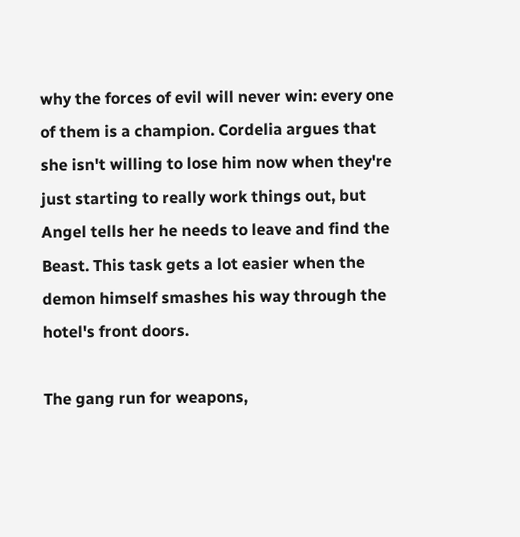why the forces of evil will never win: every one of them is a champion. Cordelia argues that she isn't willing to lose him now when they're just starting to really work things out, but Angel tells her he needs to leave and find the Beast. This task gets a lot easier when the demon himself smashes his way through the hotel's front doors.

The gang run for weapons,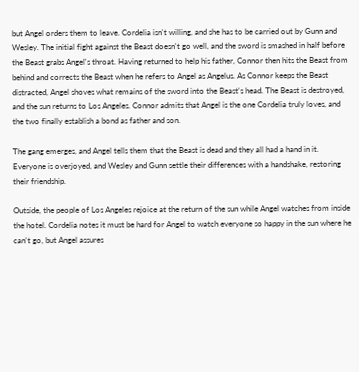but Angel orders them to leave. Cordelia isn't willing, and she has to be carried out by Gunn and Wesley. The initial fight against the Beast doesn't go well, and the sword is smashed in half before the Beast grabs Angel's throat. Having returned to help his father, Connor then hits the Beast from behind and corrects the Beast when he refers to Angel as Angelus. As Connor keeps the Beast distracted, Angel shoves what remains of the sword into the Beast's head. The Beast is destroyed, and the sun returns to Los Angeles. Connor admits that Angel is the one Cordelia truly loves, and the two finally establish a bond as father and son.

The gang emerges, and Angel tells them that the Beast is dead and they all had a hand in it. Everyone is overjoyed, and Wesley and Gunn settle their differences with a handshake, restoring their friendship.

Outside, the people of Los Angeles rejoice at the return of the sun while Angel watches from inside the hotel. Cordelia notes it must be hard for Angel to watch everyone so happy in the sun where he can't go, but Angel assures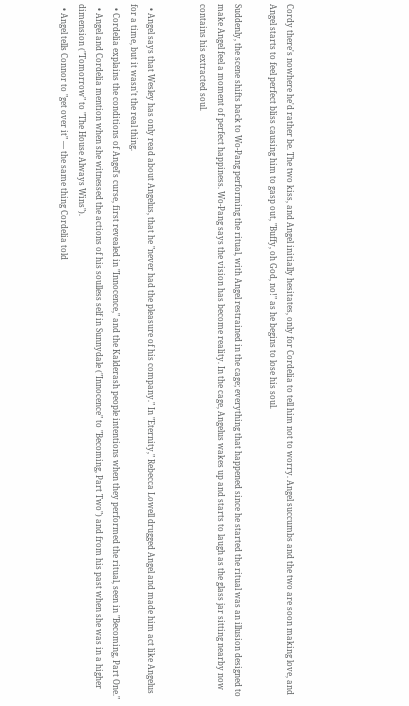Cordy there's nowhere he'd rather be. The two kiss, and Angel initially hesitates, only for Cordelia to tell him not to worry. Angel succumbs and the two are soon making love, and Angel starts to feel perfect bliss causing him to gasp out, "Buffy, oh God, no!" as he begins to lose his soul.

Suddenly, the scene shifts back to Wo-Pang performing the ritual, with Angel restrained in the cage; everything that happened since he started the ritual was an illusion designed to make Angel feel a moment of perfect happiness. Wo-Pang says the vision has become reality. In the cage, Angelus wakes up and starts to laugh as the glass jar sitting nearby now contains his extracted soul.


  • Angel says that Wesley has only read about Angelus, that he "never had the pleasure of his company." In "Eternity," Rebecca Lowell drugged Angel and made him act like Angelus for a time, but it wasn't the real thing.
  • Cordelia explains the conditions of Angel's curse, first revealed in "Innocence," and the Kalderash people intentions when they performed the ritual, seen in "Becoming, Part One."
  • Angel and Cordelia mention when she witnessed the actions of his soulless self in Sunnydale ("Innocence" to "Becoming, Part Two") and from his past when she was in a higher dimension ("Tomorrow" to "The House Always Wins").
  • Angel tells Connor to "get over it" — the same thing Cordelia told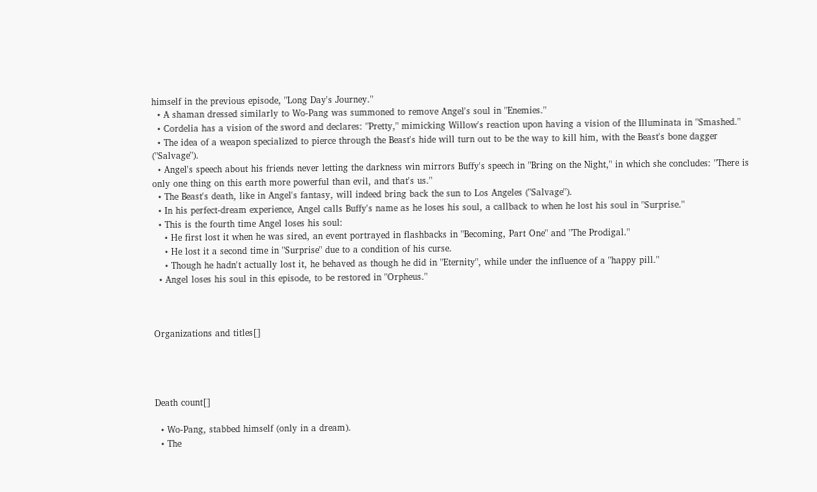himself in the previous episode, "Long Day's Journey."
  • A shaman dressed similarly to Wo-Pang was summoned to remove Angel's soul in "Enemies."
  • Cordelia has a vision of the sword and declares: "Pretty," mimicking Willow's reaction upon having a vision of the Illuminata in "Smashed."
  • The idea of a weapon specialized to pierce through the Beast's hide will turn out to be the way to kill him, with the Beast's bone dagger ("Salvage").
  • Angel's speech about his friends never letting the darkness win mirrors Buffy's speech in "Bring on the Night," in which she concludes: "There is only one thing on this earth more powerful than evil, and that's us."
  • The Beast's death, like in Angel's fantasy, will indeed bring back the sun to Los Angeles ("Salvage").
  • In his perfect-dream experience, Angel calls Buffy's name as he loses his soul, a callback to when he lost his soul in "Surprise."
  • This is the fourth time Angel loses his soul:
    • He first lost it when he was sired, an event portrayed in flashbacks in "Becoming, Part One" and "The Prodigal."
    • He lost it a second time in "Surprise" due to a condition of his curse.
    • Though he hadn't actually lost it, he behaved as though he did in "Eternity", while under the influence of a "happy pill."
  • Angel loses his soul in this episode, to be restored in "Orpheus."



Organizations and titles[]




Death count[]

  • Wo-Pang, stabbed himself (only in a dream).
  • The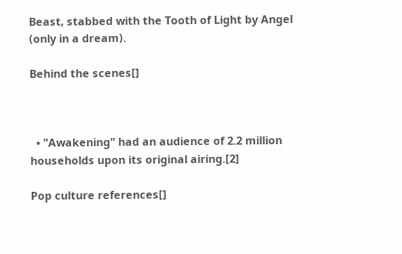Beast, stabbed with the Tooth of Light by Angel (only in a dream).

Behind the scenes[]



  • "Awakening" had an audience of 2.2 million households upon its original airing.[2]

Pop culture references[]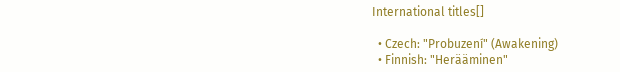International titles[]

  • Czech: "Probuzení" (Awakening)
  • Finnish: "Herääminen"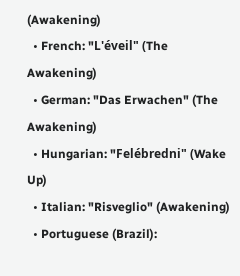(Awakening)
  • French: "L'éveil" (The Awakening)
  • German: "Das Erwachen" (The Awakening)
  • Hungarian: "Felébredni" (Wake Up)
  • Italian: "Risveglio" (Awakening)
  • Portuguese (Brazil):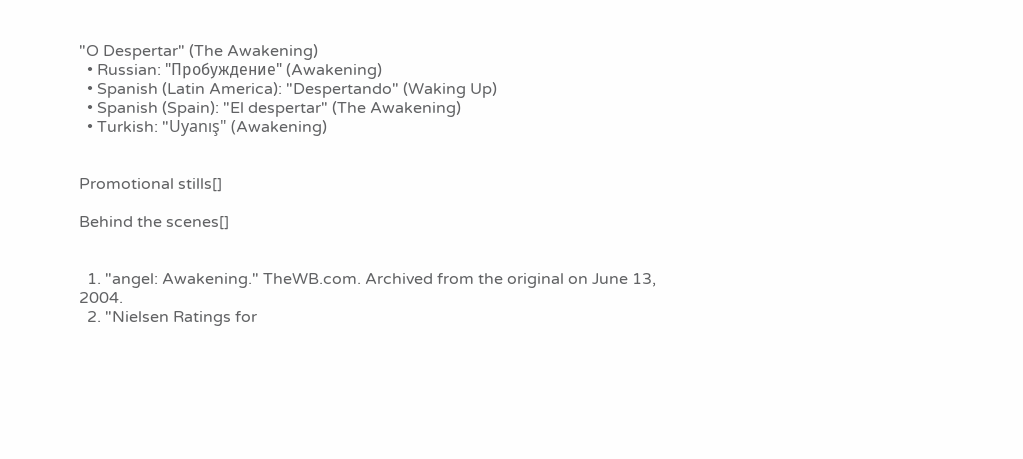"O Despertar" (The Awakening)
  • Russian: "Пробуждение" (Awakening)
  • Spanish (Latin America): "Despertando" (Waking Up)
  • Spanish (Spain): "El despertar" (The Awakening)
  • Turkish: "Uyanış" (Awakening)


Promotional stills[]

Behind the scenes[]


  1. "angel: Awakening." TheWB.com. Archived from the original on June 13, 2004.
  2. "Nielsen Ratings for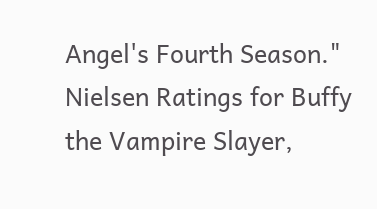Angel's Fourth Season." Nielsen Ratings for Buffy the Vampire Slayer,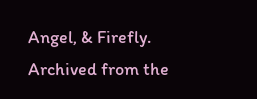Angel, & Firefly. Archived from the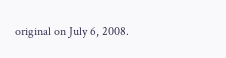original on July 6, 2008.